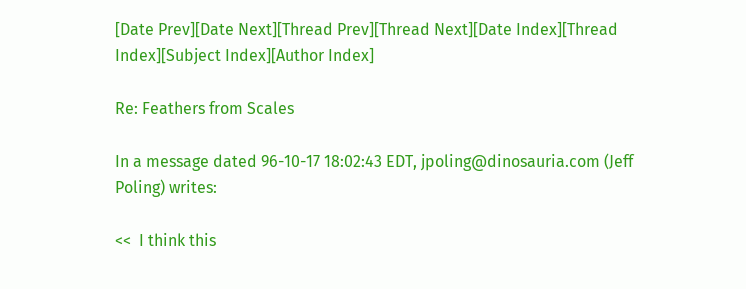[Date Prev][Date Next][Thread Prev][Thread Next][Date Index][Thread Index][Subject Index][Author Index]

Re: Feathers from Scales

In a message dated 96-10-17 18:02:43 EDT, jpoling@dinosauria.com (Jeff
Poling) writes:

<<  I think this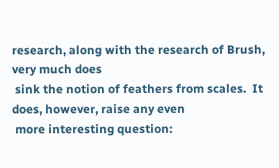research, along with the research of Brush, very much does
 sink the notion of feathers from scales.  It does, however, raise any even
 more interesting question: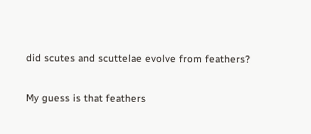did scutes and scuttelae evolve from feathers?

My guess is that feathers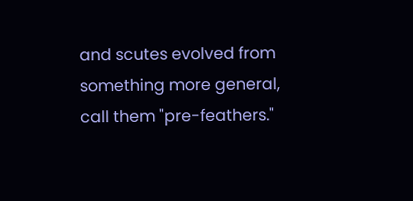and scutes evolved from something more general,
call them "pre-feathers."